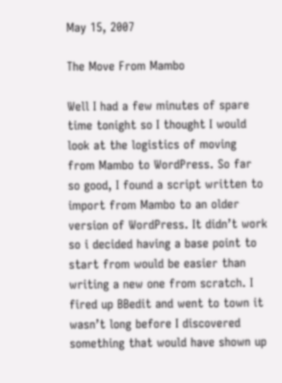May 15, 2007

The Move From Mambo

Well I had a few minutes of spare time tonight so I thought I would look at the logistics of moving from Mambo to WordPress. So far so good, I found a script written to import from Mambo to an older version of WordPress. It didn’t work so i decided having a base point to start from would be easier than writing a new one from scratch. I fired up BBedit and went to town it wasn’t long before I discovered something that would have shown up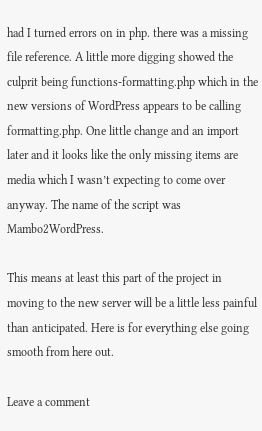had I turned errors on in php. there was a missing file reference. A little more digging showed the culprit being functions-formatting.php which in the new versions of WordPress appears to be calling formatting.php. One little change and an import later and it looks like the only missing items are media which I wasn’t expecting to come over anyway. The name of the script was Mambo2WordPress.

This means at least this part of the project in moving to the new server will be a little less painful than anticipated. Here is for everything else going smooth from here out.

Leave a comment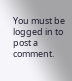You must be logged in to post a comment.